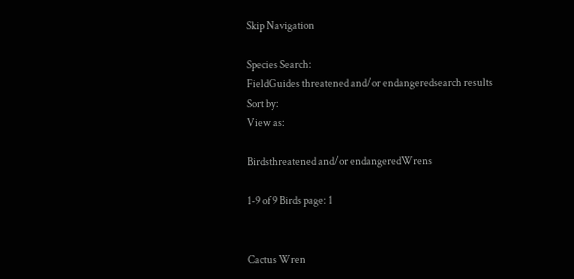Skip Navigation

Species Search:
FieldGuides threatened and/or endangeredsearch results
Sort by:
View as:

Birdsthreatened and/or endangeredWrens

1-9 of 9 Birds page: 1


Cactus Wren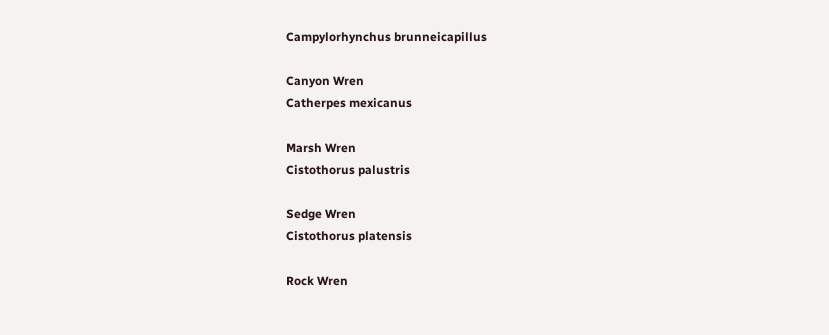Campylorhynchus brunneicapillus

Canyon Wren
Catherpes mexicanus

Marsh Wren
Cistothorus palustris

Sedge Wren
Cistothorus platensis

Rock Wren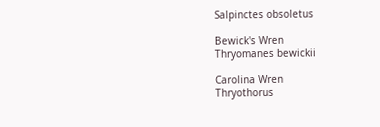Salpinctes obsoletus

Bewick's Wren
Thryomanes bewickii

Carolina Wren
Thryothorus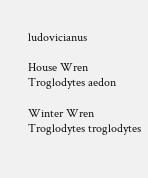ludovicianus

House Wren
Troglodytes aedon

Winter Wren
Troglodytes troglodytes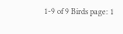1-9 of 9 Birds page: 1